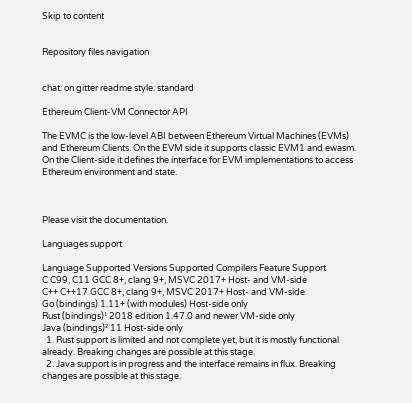Skip to content


Repository files navigation


chat: on gitter readme style: standard

Ethereum Client-VM Connector API

The EVMC is the low-level ABI between Ethereum Virtual Machines (EVMs) and Ethereum Clients. On the EVM side it supports classic EVM1 and ewasm. On the Client-side it defines the interface for EVM implementations to access Ethereum environment and state.



Please visit the documentation.

Languages support

Language Supported Versions Supported Compilers Feature Support
C C99, C11 GCC 8+, clang 9+, MSVC 2017+ Host- and VM-side
C++ C++17 GCC 8+, clang 9+, MSVC 2017+ Host- and VM-side
Go (bindings) 1.11+ (with modules) Host-side only
Rust (bindings)¹ 2018 edition 1.47.0 and newer VM-side only
Java (bindings)² 11 Host-side only
  1. Rust support is limited and not complete yet, but it is mostly functional already. Breaking changes are possible at this stage.
  2. Java support is in progress and the interface remains in flux. Breaking changes are possible at this stage.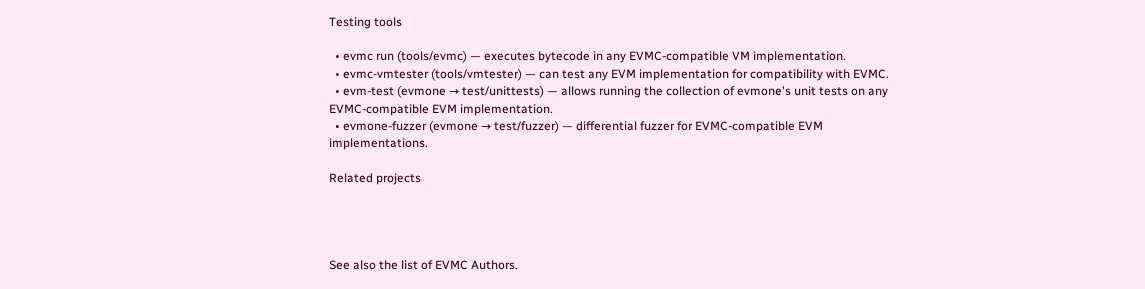Testing tools

  • evmc run (tools/evmc) — executes bytecode in any EVMC-compatible VM implementation.
  • evmc-vmtester (tools/vmtester) — can test any EVM implementation for compatibility with EVMC.
  • evm-test (evmone → test/unittests) — allows running the collection of evmone's unit tests on any EVMC-compatible EVM implementation.
  • evmone-fuzzer (evmone → test/fuzzer) — differential fuzzer for EVMC-compatible EVM implementations.

Related projects




See also the list of EVMC Authors.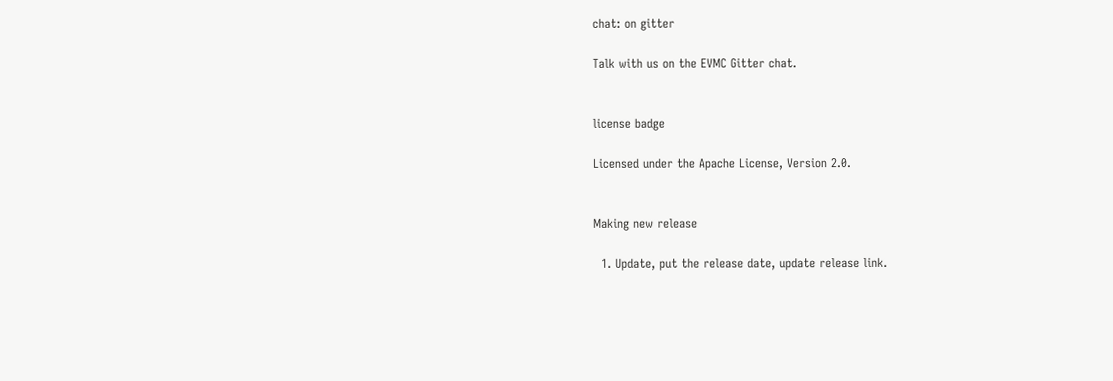chat: on gitter

Talk with us on the EVMC Gitter chat.


license badge

Licensed under the Apache License, Version 2.0.


Making new release

  1. Update, put the release date, update release link.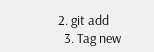2. git add
  3. Tag new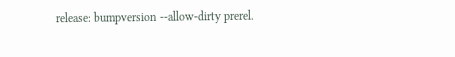release: bumpversion --allow-dirty prerel.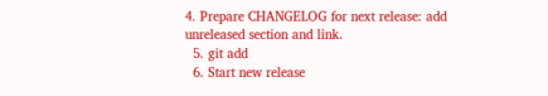4. Prepare CHANGELOG for next release: add unreleased section and link.
  5. git add
  6. Start new release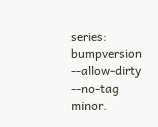series: bumpversion --allow-dirty --no-tag minor.